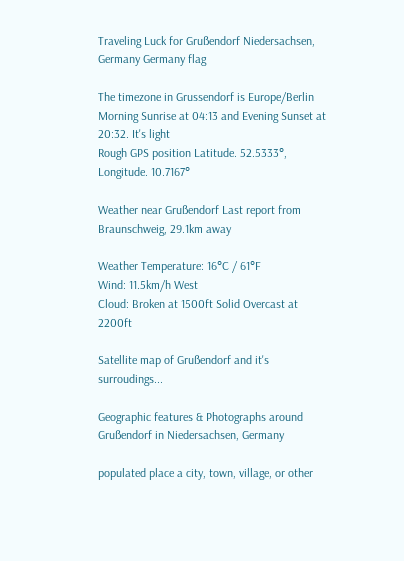Traveling Luck for Grußendorf Niedersachsen, Germany Germany flag

The timezone in Grussendorf is Europe/Berlin
Morning Sunrise at 04:13 and Evening Sunset at 20:32. It's light
Rough GPS position Latitude. 52.5333°, Longitude. 10.7167°

Weather near Grußendorf Last report from Braunschweig, 29.1km away

Weather Temperature: 16°C / 61°F
Wind: 11.5km/h West
Cloud: Broken at 1500ft Solid Overcast at 2200ft

Satellite map of Grußendorf and it's surroudings...

Geographic features & Photographs around Grußendorf in Niedersachsen, Germany

populated place a city, town, village, or other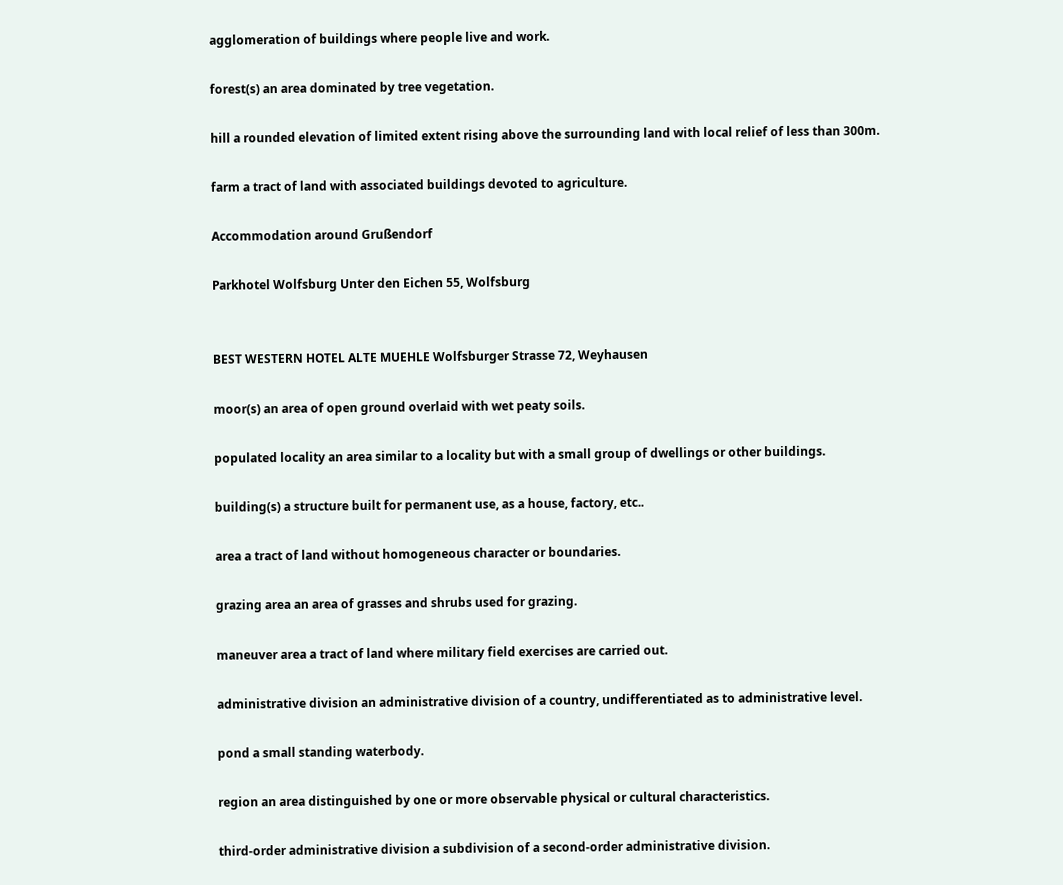agglomeration of buildings where people live and work.

forest(s) an area dominated by tree vegetation.

hill a rounded elevation of limited extent rising above the surrounding land with local relief of less than 300m.

farm a tract of land with associated buildings devoted to agriculture.

Accommodation around Grußendorf

Parkhotel Wolfsburg Unter den Eichen 55, Wolfsburg


BEST WESTERN HOTEL ALTE MUEHLE Wolfsburger Strasse 72, Weyhausen

moor(s) an area of open ground overlaid with wet peaty soils.

populated locality an area similar to a locality but with a small group of dwellings or other buildings.

building(s) a structure built for permanent use, as a house, factory, etc..

area a tract of land without homogeneous character or boundaries.

grazing area an area of grasses and shrubs used for grazing.

maneuver area a tract of land where military field exercises are carried out.

administrative division an administrative division of a country, undifferentiated as to administrative level.

pond a small standing waterbody.

region an area distinguished by one or more observable physical or cultural characteristics.

third-order administrative division a subdivision of a second-order administrative division.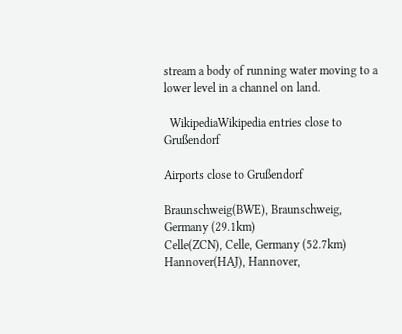stream a body of running water moving to a lower level in a channel on land.

  WikipediaWikipedia entries close to Grußendorf

Airports close to Grußendorf

Braunschweig(BWE), Braunschweig, Germany (29.1km)
Celle(ZCN), Celle, Germany (52.7km)
Hannover(HAJ), Hannover,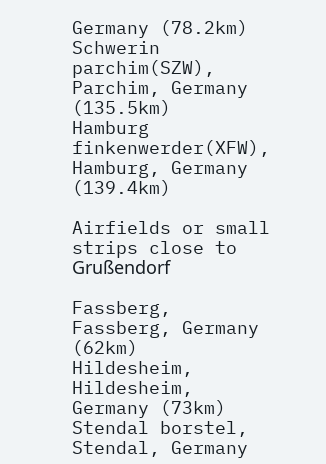Germany (78.2km)
Schwerin parchim(SZW), Parchim, Germany (135.5km)
Hamburg finkenwerder(XFW), Hamburg, Germany (139.4km)

Airfields or small strips close to Grußendorf

Fassberg, Fassberg, Germany (62km)
Hildesheim, Hildesheim, Germany (73km)
Stendal borstel, Stendal, Germany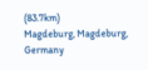(83.7km)
Magdeburg, Magdeburg, Germany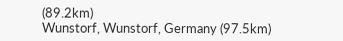(89.2km)
Wunstorf, Wunstorf, Germany (97.5km)